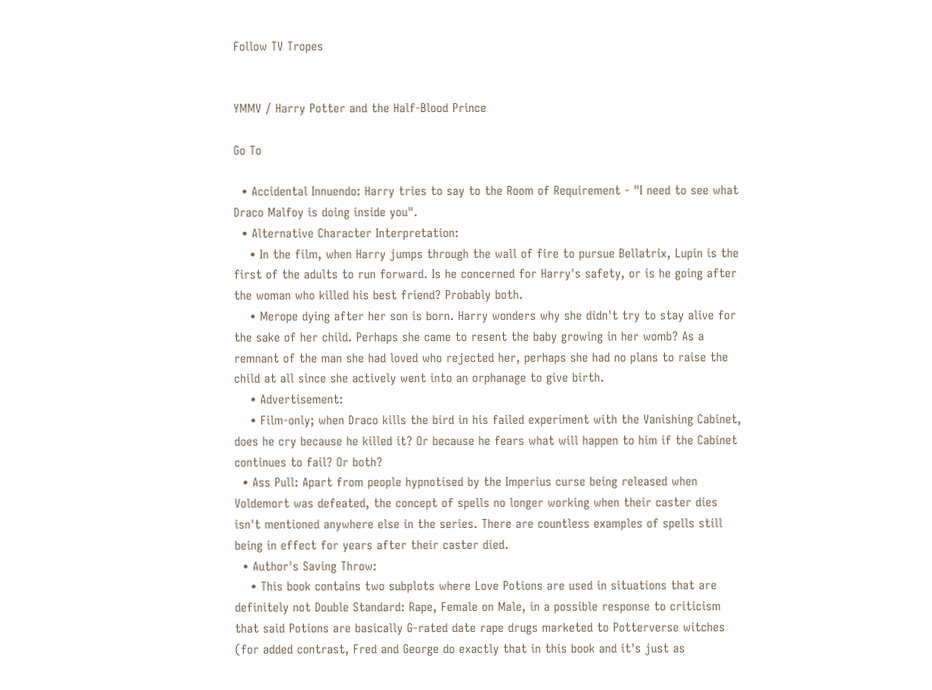Follow TV Tropes


YMMV / Harry Potter and the Half-Blood Prince

Go To

  • Accidental Innuendo: Harry tries to say to the Room of Requirement - "I need to see what Draco Malfoy is doing inside you".
  • Alternative Character Interpretation:
    • In the film, when Harry jumps through the wall of fire to pursue Bellatrix, Lupin is the first of the adults to run forward. Is he concerned for Harry's safety, or is he going after the woman who killed his best friend? Probably both.
    • Merope dying after her son is born. Harry wonders why she didn't try to stay alive for the sake of her child. Perhaps she came to resent the baby growing in her womb? As a remnant of the man she had loved who rejected her, perhaps she had no plans to raise the child at all since she actively went into an orphanage to give birth.
    • Advertisement:
    • Film-only; when Draco kills the bird in his failed experiment with the Vanishing Cabinet, does he cry because he killed it? Or because he fears what will happen to him if the Cabinet continues to fail? Or both?
  • Ass Pull: Apart from people hypnotised by the Imperius curse being released when Voldemort was defeated, the concept of spells no longer working when their caster dies isn't mentioned anywhere else in the series. There are countless examples of spells still being in effect for years after their caster died.
  • Author's Saving Throw:
    • This book contains two subplots where Love Potions are used in situations that are definitely not Double Standard: Rape, Female on Male, in a possible response to criticism that said Potions are basically G-rated date rape drugs marketed to Potterverse witches (for added contrast, Fred and George do exactly that in this book and it's just as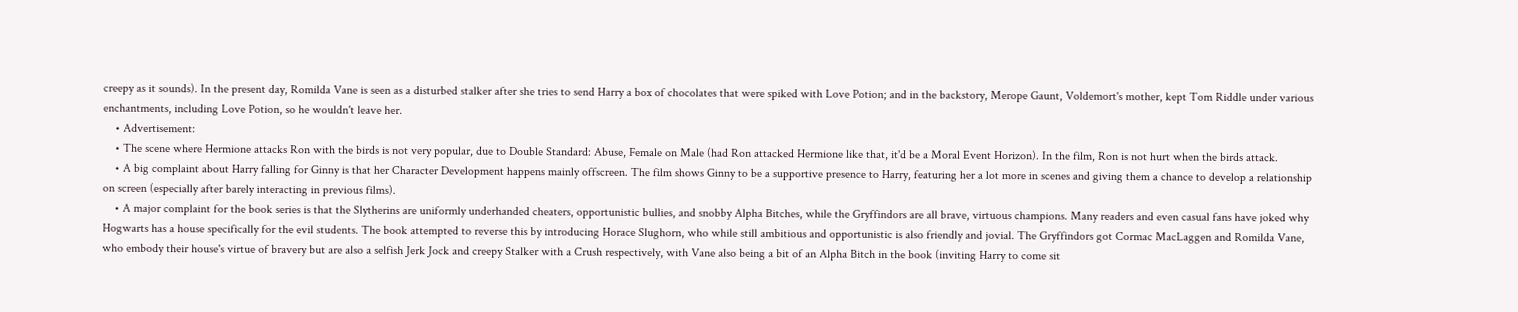creepy as it sounds). In the present day, Romilda Vane is seen as a disturbed stalker after she tries to send Harry a box of chocolates that were spiked with Love Potion; and in the backstory, Merope Gaunt, Voldemort's mother, kept Tom Riddle under various enchantments, including Love Potion, so he wouldn't leave her.
    • Advertisement:
    • The scene where Hermione attacks Ron with the birds is not very popular, due to Double Standard: Abuse, Female on Male (had Ron attacked Hermione like that, it'd be a Moral Event Horizon). In the film, Ron is not hurt when the birds attack.
    • A big complaint about Harry falling for Ginny is that her Character Development happens mainly offscreen. The film shows Ginny to be a supportive presence to Harry, featuring her a lot more in scenes and giving them a chance to develop a relationship on screen (especially after barely interacting in previous films).
    • A major complaint for the book series is that the Slytherins are uniformly underhanded cheaters, opportunistic bullies, and snobby Alpha Bitches, while the Gryffindors are all brave, virtuous champions. Many readers and even casual fans have joked why Hogwarts has a house specifically for the evil students. The book attempted to reverse this by introducing Horace Slughorn, who while still ambitious and opportunistic is also friendly and jovial. The Gryffindors got Cormac MacLaggen and Romilda Vane, who embody their house's virtue of bravery but are also a selfish Jerk Jock and creepy Stalker with a Crush respectively, with Vane also being a bit of an Alpha Bitch in the book (inviting Harry to come sit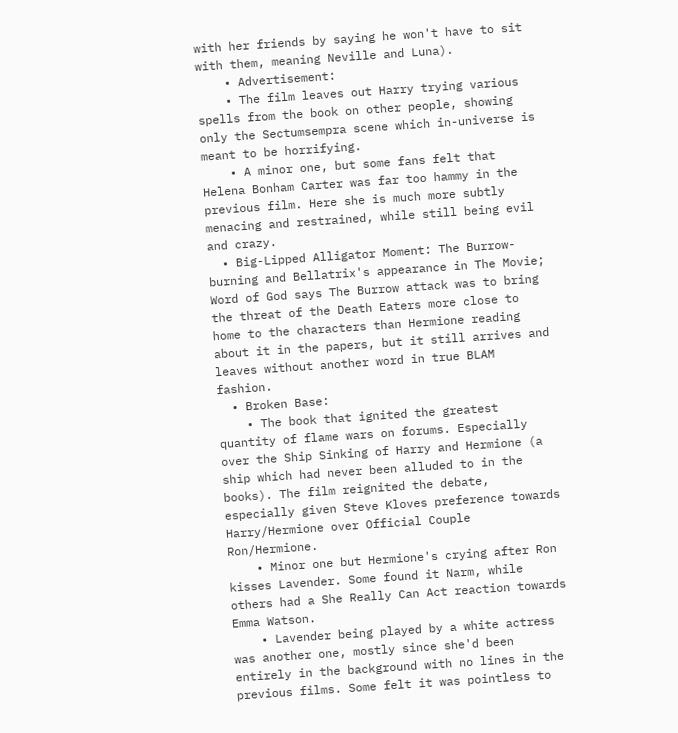with her friends by saying he won't have to sit with them, meaning Neville and Luna).
    • Advertisement:
    • The film leaves out Harry trying various spells from the book on other people, showing only the Sectumsempra scene which in-universe is meant to be horrifying.
    • A minor one, but some fans felt that Helena Bonham Carter was far too hammy in the previous film. Here she is much more subtly menacing and restrained, while still being evil and crazy.
  • Big-Lipped Alligator Moment: The Burrow-burning and Bellatrix's appearance in The Movie; Word of God says The Burrow attack was to bring the threat of the Death Eaters more close to home to the characters than Hermione reading about it in the papers, but it still arrives and leaves without another word in true BLAM fashion.
  • Broken Base:
    • The book that ignited the greatest quantity of flame wars on forums. Especially over the Ship Sinking of Harry and Hermione (a ship which had never been alluded to in the books). The film reignited the debate, especially given Steve Kloves preference towards Harry/Hermione over Official Couple Ron/Hermione.
    • Minor one but Hermione's crying after Ron kisses Lavender. Some found it Narm, while others had a She Really Can Act reaction towards Emma Watson.
    • Lavender being played by a white actress was another one, mostly since she'd been entirely in the background with no lines in the previous films. Some felt it was pointless to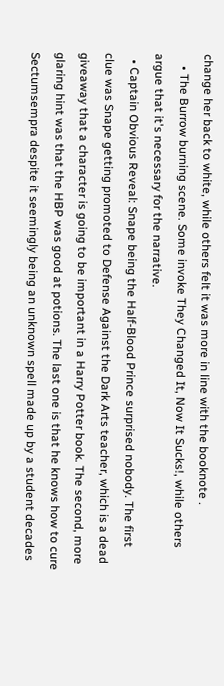change her back to white, while others felt it was more in line with the booknote .
    • The Burrow burning scene. Some invoke They Changed It, Now It Sucks!, while others argue that it's necessary for the narrative.
  • Captain Obvious Reveal: Snape being the Half-Blood Prince surprised nobody. The first clue was Snape getting promoted to Defense Against the Dark Arts teacher, which is a dead giveaway that a character is going to be important in a Harry Potter book. The second, more glaring hint was that the HBP was good at potions. The last one is that he knows how to cure Sectumsempra despite it seemingly being an unknown spell made up by a student decades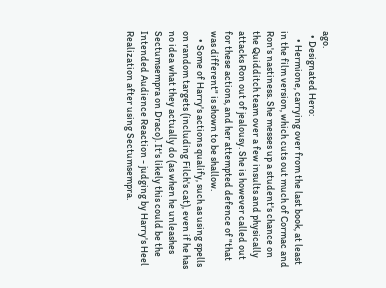ago.
  • Designated Hero:
    • Hermione, carrying over from the last book, at least in the film version, which cuts out much of Cormac and Ron's nastiness. She messes up a student's chance on the Quidditch team over a few insults and physically attacks Ron out of jealousy. She is however called out for these actions, and her attempted defence of "that was different" is shown to be shallow.
    • Some of Harry's actions qualify, such as using spells on random targets (including Filch's cat), even if he has no idea what they actually do (as when he unleashes Sectumsempra on Draco). It's likely this could be the Intended Audience Reaction - judging by Harry's Heel Realization after using Sectumsempra.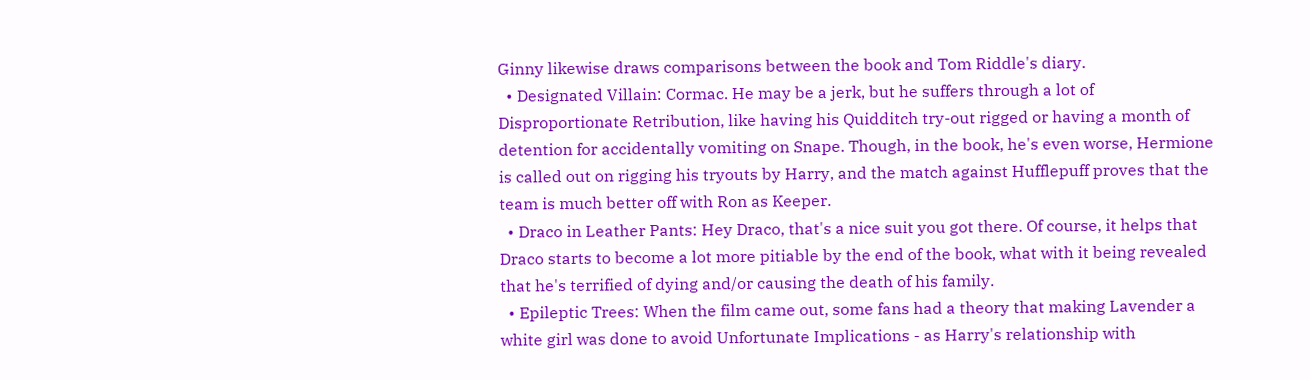Ginny likewise draws comparisons between the book and Tom Riddle's diary.
  • Designated Villain: Cormac. He may be a jerk, but he suffers through a lot of Disproportionate Retribution, like having his Quidditch try-out rigged or having a month of detention for accidentally vomiting on Snape. Though, in the book, he's even worse, Hermione is called out on rigging his tryouts by Harry, and the match against Hufflepuff proves that the team is much better off with Ron as Keeper.
  • Draco in Leather Pants: Hey Draco, that's a nice suit you got there. Of course, it helps that Draco starts to become a lot more pitiable by the end of the book, what with it being revealed that he's terrified of dying and/or causing the death of his family.
  • Epileptic Trees: When the film came out, some fans had a theory that making Lavender a white girl was done to avoid Unfortunate Implications - as Harry's relationship with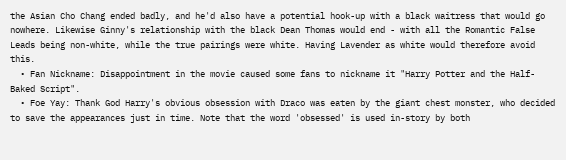the Asian Cho Chang ended badly, and he'd also have a potential hook-up with a black waitress that would go nowhere. Likewise Ginny's relationship with the black Dean Thomas would end - with all the Romantic False Leads being non-white, while the true pairings were white. Having Lavender as white would therefore avoid this.
  • Fan Nickname: Disappointment in the movie caused some fans to nickname it "Harry Potter and the Half-Baked Script".
  • Foe Yay: Thank God Harry's obvious obsession with Draco was eaten by the giant chest monster, who decided to save the appearances just in time. Note that the word 'obsessed' is used in-story by both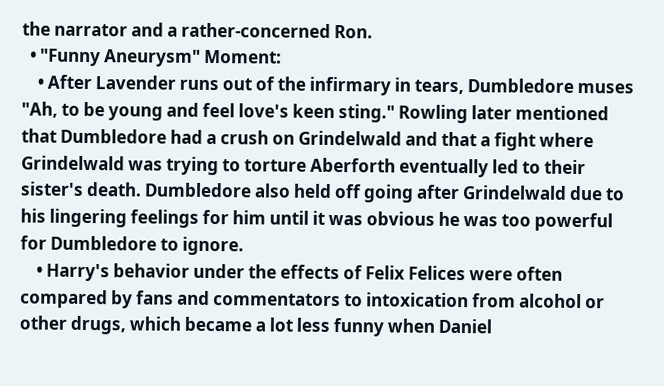the narrator and a rather-concerned Ron.
  • "Funny Aneurysm" Moment:
    • After Lavender runs out of the infirmary in tears, Dumbledore muses "Ah, to be young and feel love's keen sting." Rowling later mentioned that Dumbledore had a crush on Grindelwald and that a fight where Grindelwald was trying to torture Aberforth eventually led to their sister's death. Dumbledore also held off going after Grindelwald due to his lingering feelings for him until it was obvious he was too powerful for Dumbledore to ignore.
    • Harry's behavior under the effects of Felix Felices were often compared by fans and commentators to intoxication from alcohol or other drugs, which became a lot less funny when Daniel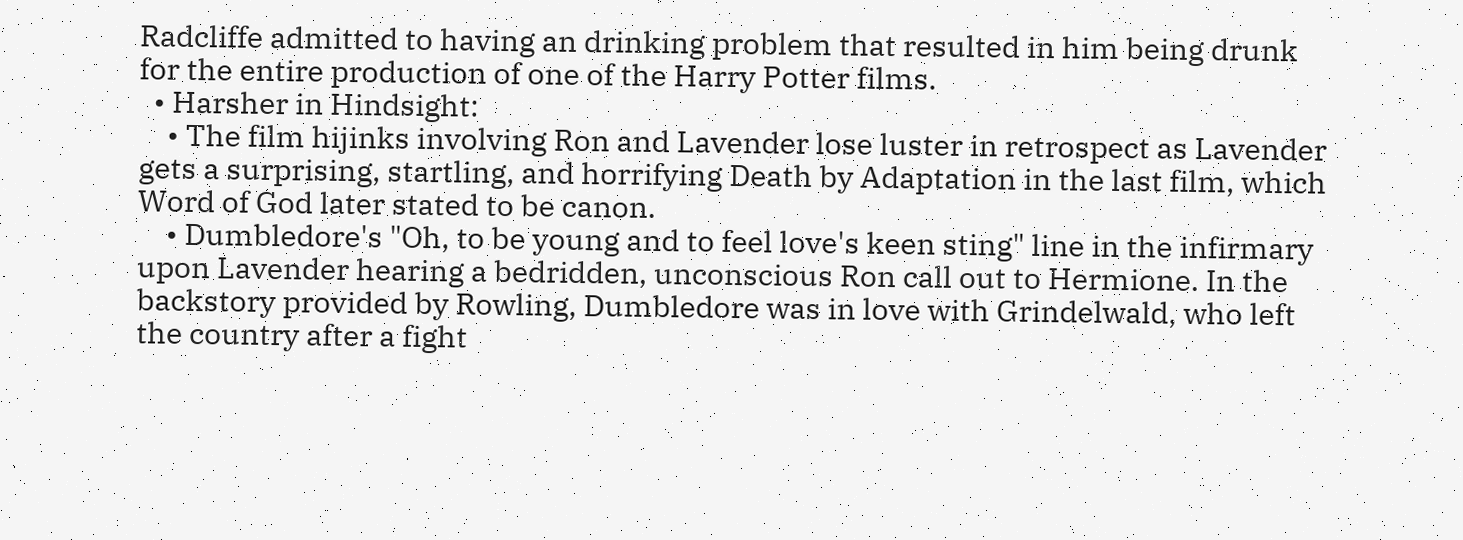Radcliffe admitted to having an drinking problem that resulted in him being drunk for the entire production of one of the Harry Potter films.
  • Harsher in Hindsight:
    • The film hijinks involving Ron and Lavender lose luster in retrospect as Lavender gets a surprising, startling, and horrifying Death by Adaptation in the last film, which Word of God later stated to be canon.
    • Dumbledore's "Oh, to be young and to feel love's keen sting" line in the infirmary upon Lavender hearing a bedridden, unconscious Ron call out to Hermione. In the backstory provided by Rowling, Dumbledore was in love with Grindelwald, who left the country after a fight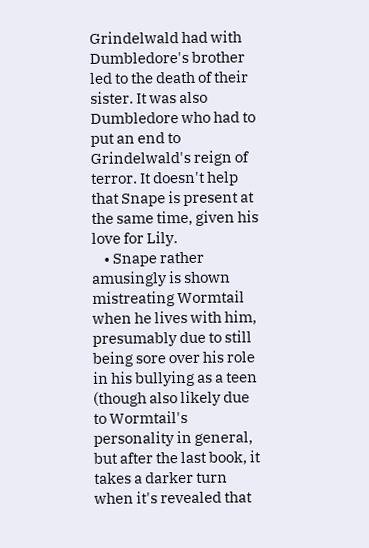Grindelwald had with Dumbledore's brother led to the death of their sister. It was also Dumbledore who had to put an end to Grindelwald's reign of terror. It doesn't help that Snape is present at the same time, given his love for Lily.
    • Snape rather amusingly is shown mistreating Wormtail when he lives with him, presumably due to still being sore over his role in his bullying as a teen (though also likely due to Wormtail's personality in general, but after the last book, it takes a darker turn when it's revealed that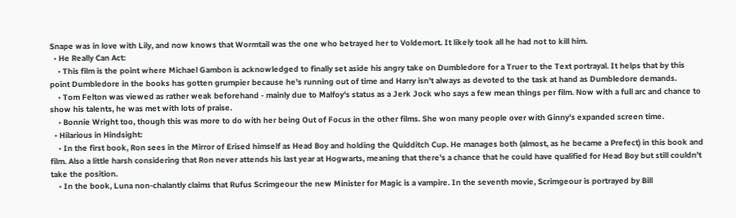Snape was in love with Lily, and now knows that Wormtail was the one who betrayed her to Voldemort. It likely took all he had not to kill him.
  • He Really Can Act:
    • This film is the point where Michael Gambon is acknowledged to finally set aside his angry take on Dumbledore for a Truer to the Text portrayal. It helps that by this point Dumbledore in the books has gotten grumpier because he's running out of time and Harry isn't always as devoted to the task at hand as Dumbledore demands.
    • Tom Felton was viewed as rather weak beforehand - mainly due to Malfoy's status as a Jerk Jock who says a few mean things per film. Now with a full arc and chance to show his talents, he was met with lots of praise.
    • Bonnie Wright too, though this was more to do with her being Out of Focus in the other films. She won many people over with Ginny's expanded screen time.
  • Hilarious in Hindsight:
    • In the first book, Ron sees in the Mirror of Erised himself as Head Boy and holding the Quidditch Cup. He manages both (almost, as he became a Prefect) in this book and film. Also a little harsh considering that Ron never attends his last year at Hogwarts, meaning that there's a chance that he could have qualified for Head Boy but still couldn't take the position.
    • In the book, Luna non-chalantly claims that Rufus Scrimgeour the new Minister for Magic is a vampire. In the seventh movie, Scrimgeour is portrayed by Bill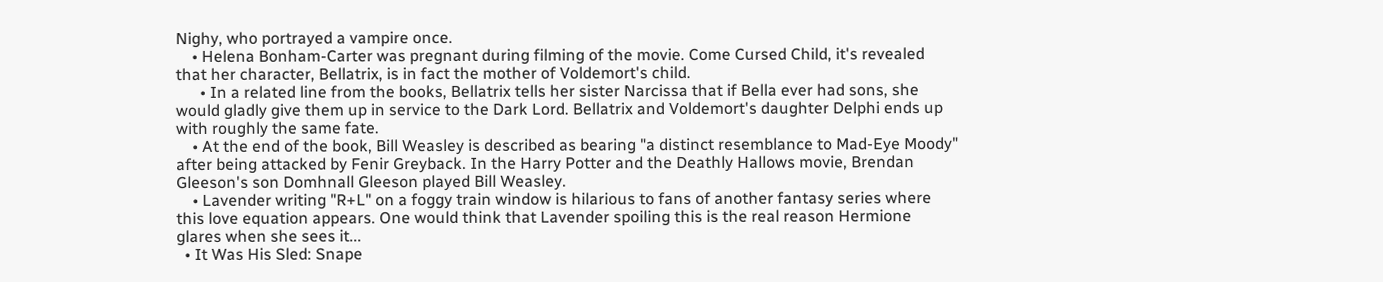Nighy, who portrayed a vampire once.
    • Helena Bonham-Carter was pregnant during filming of the movie. Come Cursed Child, it's revealed that her character, Bellatrix, is in fact the mother of Voldemort's child.
      • In a related line from the books, Bellatrix tells her sister Narcissa that if Bella ever had sons, she would gladly give them up in service to the Dark Lord. Bellatrix and Voldemort's daughter Delphi ends up with roughly the same fate.
    • At the end of the book, Bill Weasley is described as bearing "a distinct resemblance to Mad-Eye Moody" after being attacked by Fenir Greyback. In the Harry Potter and the Deathly Hallows movie, Brendan Gleeson's son Domhnall Gleeson played Bill Weasley.
    • Lavender writing "R+L" on a foggy train window is hilarious to fans of another fantasy series where this love equation appears. One would think that Lavender spoiling this is the real reason Hermione glares when she sees it...
  • It Was His Sled: Snape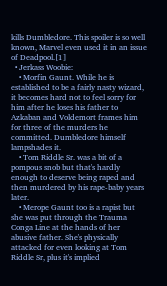kills Dumbledore. This spoiler is so well known, Marvel even used it in an issue of Deadpool.[1]
  • Jerkass Woobie:
    • Morfin Gaunt. While he is established to be a fairly nasty wizard, it becomes hard not to feel sorry for him after he loses his father to Azkaban and Voldemort frames him for three of the murders he committed. Dumbledore himself lampshades it.
    • Tom Riddle Sr. was a bit of a pompous snob but that's hardly enough to deserve being raped and then murdered by his rape-baby years later.
    • Merope Gaunt too is a rapist but she was put through the Trauma Conga Line at the hands of her abusive father. She's physically attacked for even looking at Tom Riddle Sr, plus it's implied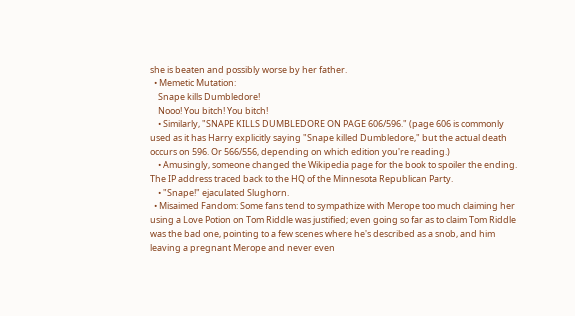she is beaten and possibly worse by her father.
  • Memetic Mutation:
    Snape kills Dumbledore!
    Nooo! You bitch! You bitch!
    • Similarly, "SNAPE KILLS DUMBLEDORE ON PAGE 606/596." (page 606 is commonly used as it has Harry explicitly saying "Snape killed Dumbledore," but the actual death occurs on 596. Or 566/556, depending on which edition you're reading.)
    • Amusingly, someone changed the Wikipedia page for the book to spoiler the ending. The IP address traced back to the HQ of the Minnesota Republican Party.
    • "Snape!" ejaculated Slughorn.
  • Misaimed Fandom: Some fans tend to sympathize with Merope too much claiming her using a Love Potion on Tom Riddle was justified; even going so far as to claim Tom Riddle was the bad one, pointing to a few scenes where he's described as a snob, and him leaving a pregnant Merope and never even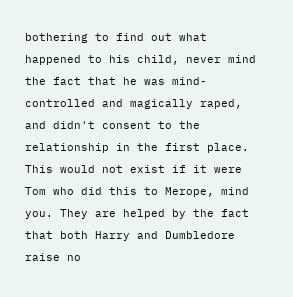bothering to find out what happened to his child, never mind the fact that he was mind-controlled and magically raped, and didn't consent to the relationship in the first place. This would not exist if it were Tom who did this to Merope, mind you. They are helped by the fact that both Harry and Dumbledore raise no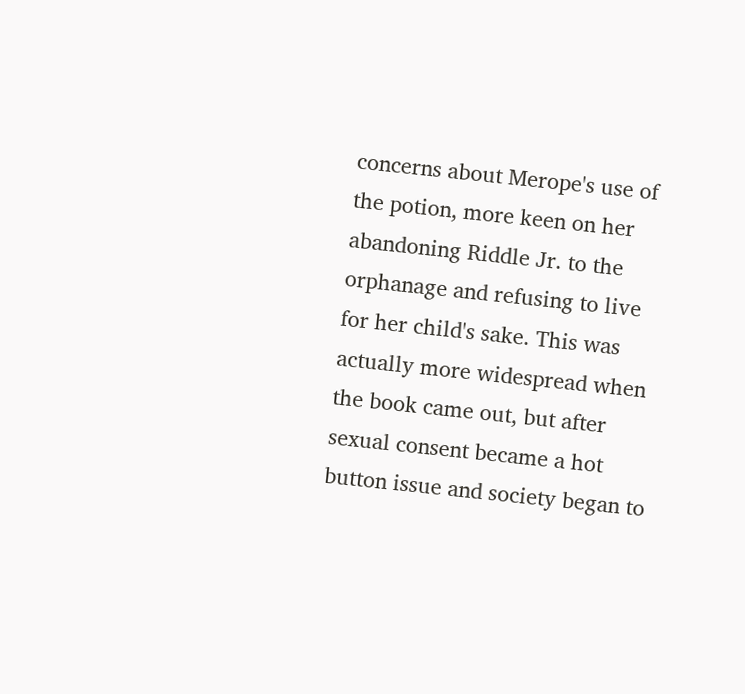concerns about Merope's use of the potion, more keen on her abandoning Riddle Jr. to the orphanage and refusing to live for her child's sake. This was actually more widespread when the book came out, but after sexual consent became a hot button issue and society began to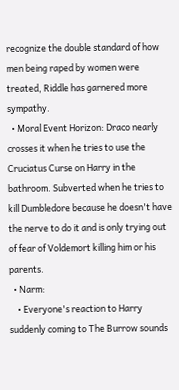recognize the double standard of how men being raped by women were treated, Riddle has garnered more sympathy.
  • Moral Event Horizon: Draco nearly crosses it when he tries to use the Cruciatus Curse on Harry in the bathroom. Subverted when he tries to kill Dumbledore because he doesn't have the nerve to do it and is only trying out of fear of Voldemort killing him or his parents.
  • Narm:
    • Everyone's reaction to Harry suddenly coming to The Burrow sounds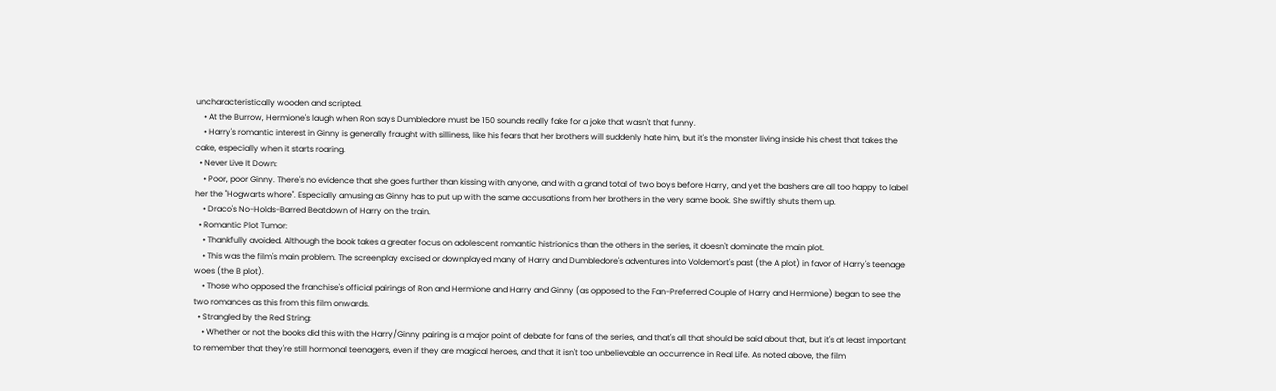uncharacteristically wooden and scripted.
    • At the Burrow, Hermione's laugh when Ron says Dumbledore must be 150 sounds really fake for a joke that wasn't that funny.
    • Harry's romantic interest in Ginny is generally fraught with silliness, like his fears that her brothers will suddenly hate him, but it's the monster living inside his chest that takes the cake, especially when it starts roaring.
  • Never Live It Down:
    • Poor, poor Ginny. There's no evidence that she goes further than kissing with anyone, and with a grand total of two boys before Harry, and yet the bashers are all too happy to label her the "Hogwarts whore". Especially amusing as Ginny has to put up with the same accusations from her brothers in the very same book. She swiftly shuts them up.
    • Draco's No-Holds-Barred Beatdown of Harry on the train.
  • Romantic Plot Tumor:
    • Thankfully avoided. Although the book takes a greater focus on adolescent romantic histrionics than the others in the series, it doesn't dominate the main plot.
    • This was the film's main problem. The screenplay excised or downplayed many of Harry and Dumbledore's adventures into Voldemort's past (the A plot) in favor of Harry's teenage woes (the B plot).
    • Those who opposed the franchise's official pairings of Ron and Hermione and Harry and Ginny (as opposed to the Fan-Preferred Couple of Harry and Hermione) began to see the two romances as this from this film onwards.
  • Strangled by the Red String:
    • Whether or not the books did this with the Harry/Ginny pairing is a major point of debate for fans of the series, and that's all that should be said about that, but it's at least important to remember that they're still hormonal teenagers, even if they are magical heroes, and that it isn't too unbelievable an occurrence in Real Life. As noted above, the film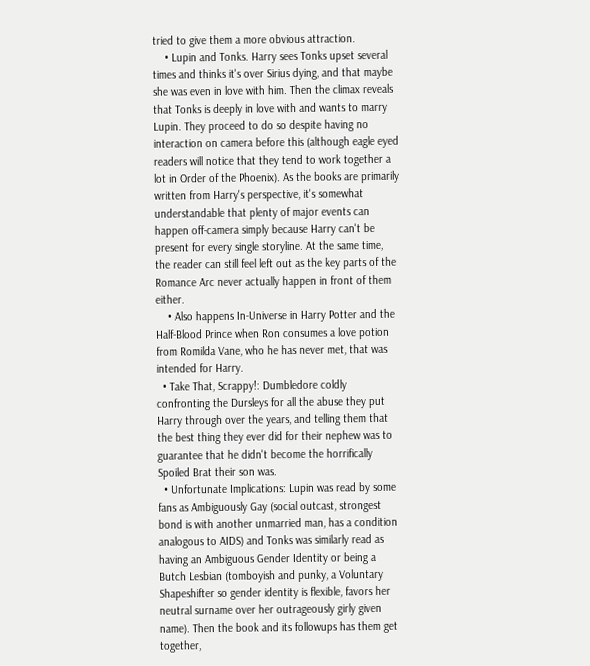tried to give them a more obvious attraction.
    • Lupin and Tonks. Harry sees Tonks upset several times and thinks it's over Sirius dying, and that maybe she was even in love with him. Then the climax reveals that Tonks is deeply in love with and wants to marry Lupin. They proceed to do so despite having no interaction on camera before this (although eagle eyed readers will notice that they tend to work together a lot in Order of the Phoenix). As the books are primarily written from Harry's perspective, it's somewhat understandable that plenty of major events can happen off-camera simply because Harry can't be present for every single storyline. At the same time, the reader can still feel left out as the key parts of the Romance Arc never actually happen in front of them either.
    • Also happens In-Universe in Harry Potter and the Half-Blood Prince when Ron consumes a love potion from Romilda Vane, who he has never met, that was intended for Harry.
  • Take That, Scrappy!: Dumbledore coldly confronting the Dursleys for all the abuse they put Harry through over the years, and telling them that the best thing they ever did for their nephew was to guarantee that he didn't become the horrifically Spoiled Brat their son was.
  • Unfortunate Implications: Lupin was read by some fans as Ambiguously Gay (social outcast, strongest bond is with another unmarried man, has a condition analogous to AIDS) and Tonks was similarly read as having an Ambiguous Gender Identity or being a Butch Lesbian (tomboyish and punky, a Voluntary Shapeshifter so gender identity is flexible, favors her neutral surname over her outrageously girly given name). Then the book and its followups has them get together,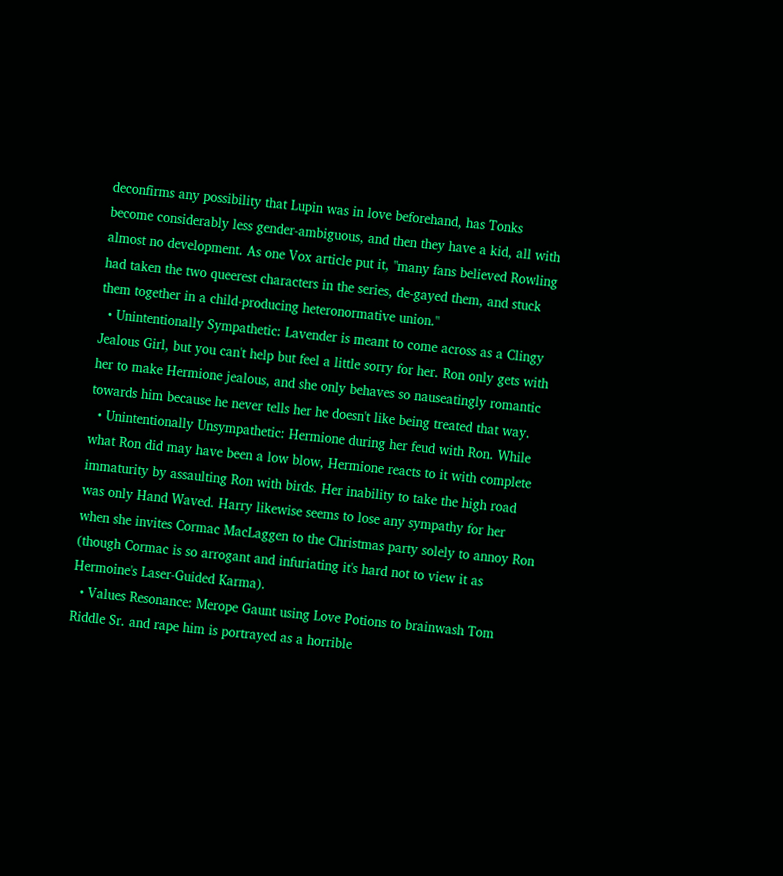deconfirms any possibility that Lupin was in love beforehand, has Tonks become considerably less gender-ambiguous, and then they have a kid, all with almost no development. As one Vox article put it, "many fans believed Rowling had taken the two queerest characters in the series, de-gayed them, and stuck them together in a child-producing heteronormative union."
  • Unintentionally Sympathetic: Lavender is meant to come across as a Clingy Jealous Girl, but you can't help but feel a little sorry for her. Ron only gets with her to make Hermione jealous, and she only behaves so nauseatingly romantic towards him because he never tells her he doesn't like being treated that way.
  • Unintentionally Unsympathetic: Hermione during her feud with Ron. While what Ron did may have been a low blow, Hermione reacts to it with complete immaturity by assaulting Ron with birds. Her inability to take the high road was only Hand Waved. Harry likewise seems to lose any sympathy for her when she invites Cormac MacLaggen to the Christmas party solely to annoy Ron (though Cormac is so arrogant and infuriating it's hard not to view it as Hermoine's Laser-Guided Karma).
  • Values Resonance: Merope Gaunt using Love Potions to brainwash Tom Riddle Sr. and rape him is portrayed as a horrible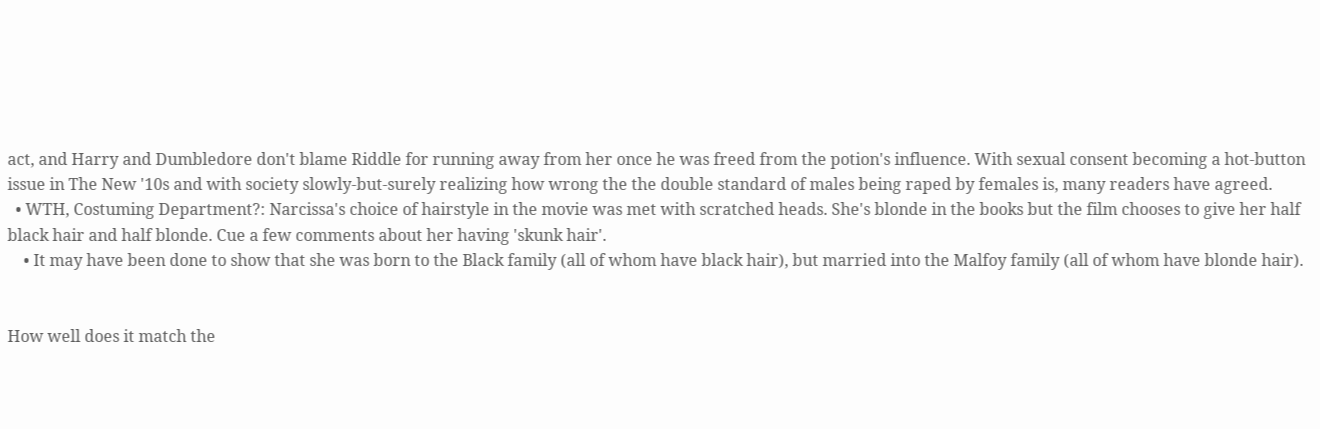act, and Harry and Dumbledore don't blame Riddle for running away from her once he was freed from the potion's influence. With sexual consent becoming a hot-button issue in The New '10s and with society slowly-but-surely realizing how wrong the the double standard of males being raped by females is, many readers have agreed.
  • WTH, Costuming Department?: Narcissa's choice of hairstyle in the movie was met with scratched heads. She's blonde in the books but the film chooses to give her half black hair and half blonde. Cue a few comments about her having 'skunk hair'.
    • It may have been done to show that she was born to the Black family (all of whom have black hair), but married into the Malfoy family (all of whom have blonde hair).


How well does it match the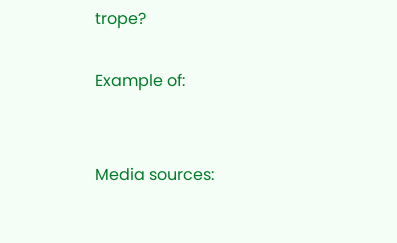trope?

Example of:


Media sources: